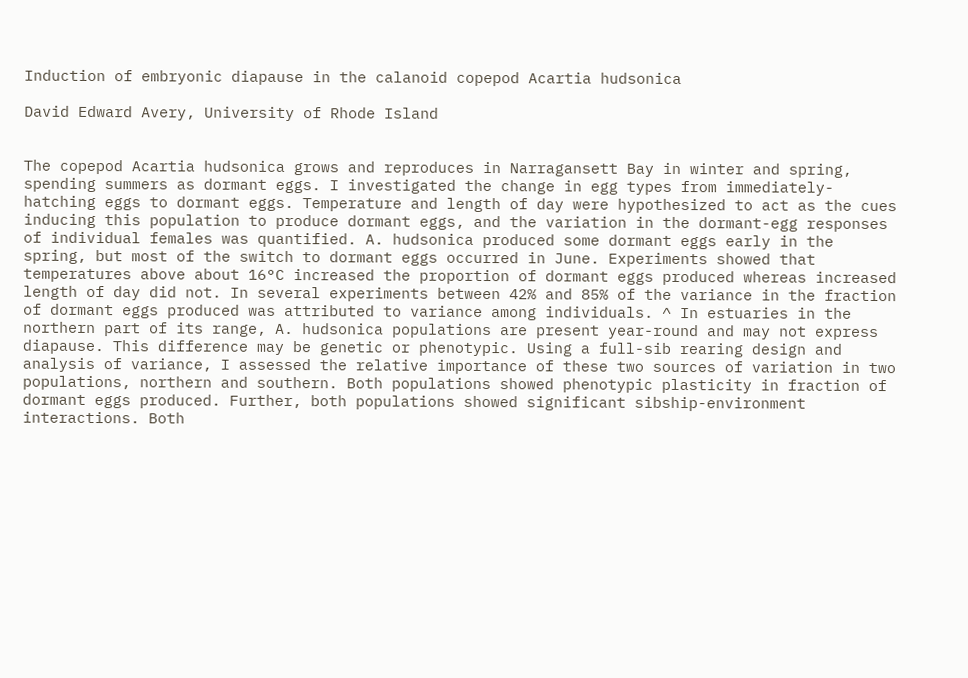Induction of embryonic diapause in the calanoid copepod Acartia hudsonica

David Edward Avery, University of Rhode Island


The copepod Acartia hudsonica grows and reproduces in Narragansett Bay in winter and spring, spending summers as dormant eggs. I investigated the change in egg types from immediately-hatching eggs to dormant eggs. Temperature and length of day were hypothesized to act as the cues inducing this population to produce dormant eggs, and the variation in the dormant-egg responses of individual females was quantified. A. hudsonica produced some dormant eggs early in the spring, but most of the switch to dormant eggs occurred in June. Experiments showed that temperatures above about 16°C increased the proportion of dormant eggs produced whereas increased length of day did not. In several experiments between 42% and 85% of the variance in the fraction of dormant eggs produced was attributed to variance among individuals. ^ In estuaries in the northern part of its range, A. hudsonica populations are present year-round and may not express diapause. This difference may be genetic or phenotypic. Using a full-sib rearing design and analysis of variance, I assessed the relative importance of these two sources of variation in two populations, northern and southern. Both populations showed phenotypic plasticity in fraction of dormant eggs produced. Further, both populations showed significant sibship-environment interactions. Both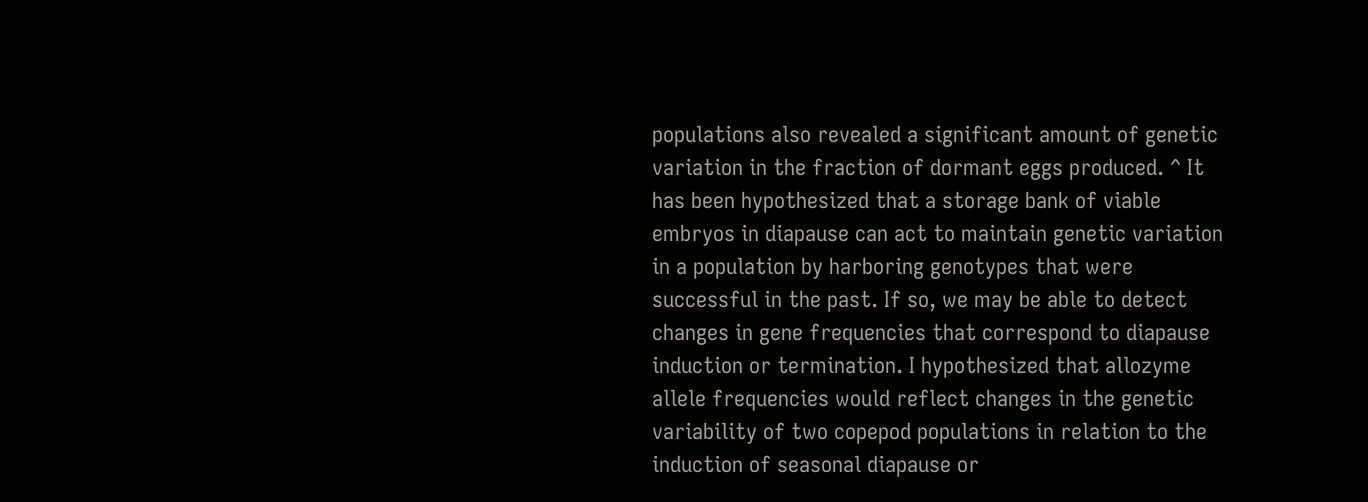populations also revealed a significant amount of genetic variation in the fraction of dormant eggs produced. ^ It has been hypothesized that a storage bank of viable embryos in diapause can act to maintain genetic variation in a population by harboring genotypes that were successful in the past. If so, we may be able to detect changes in gene frequencies that correspond to diapause induction or termination. I hypothesized that allozyme allele frequencies would reflect changes in the genetic variability of two copepod populations in relation to the induction of seasonal diapause or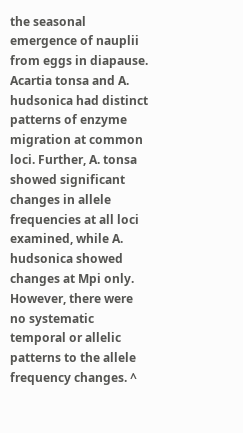the seasonal emergence of nauplii from eggs in diapause. Acartia tonsa and A. hudsonica had distinct patterns of enzyme migration at common loci. Further, A. tonsa showed significant changes in allele frequencies at all loci examined, while A. hudsonica showed changes at Mpi only. However, there were no systematic temporal or allelic patterns to the allele frequency changes. ^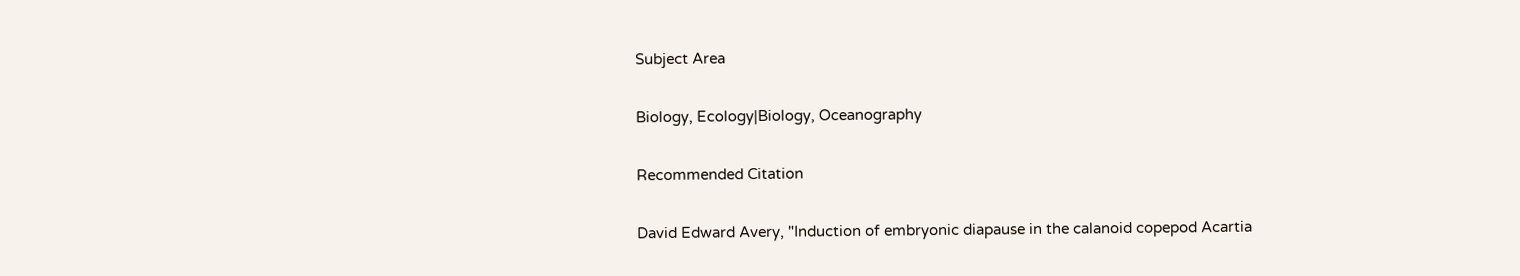Subject Area

Biology, Ecology|Biology, Oceanography

Recommended Citation

David Edward Avery, "Induction of embryonic diapause in the calanoid copepod Acartia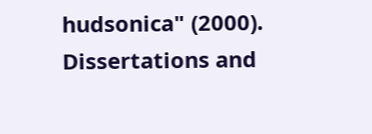hudsonica" (2000). Dissertations and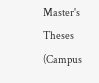Master's Theses (Campus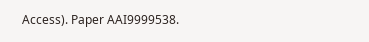Access). Paper AAI9999538.